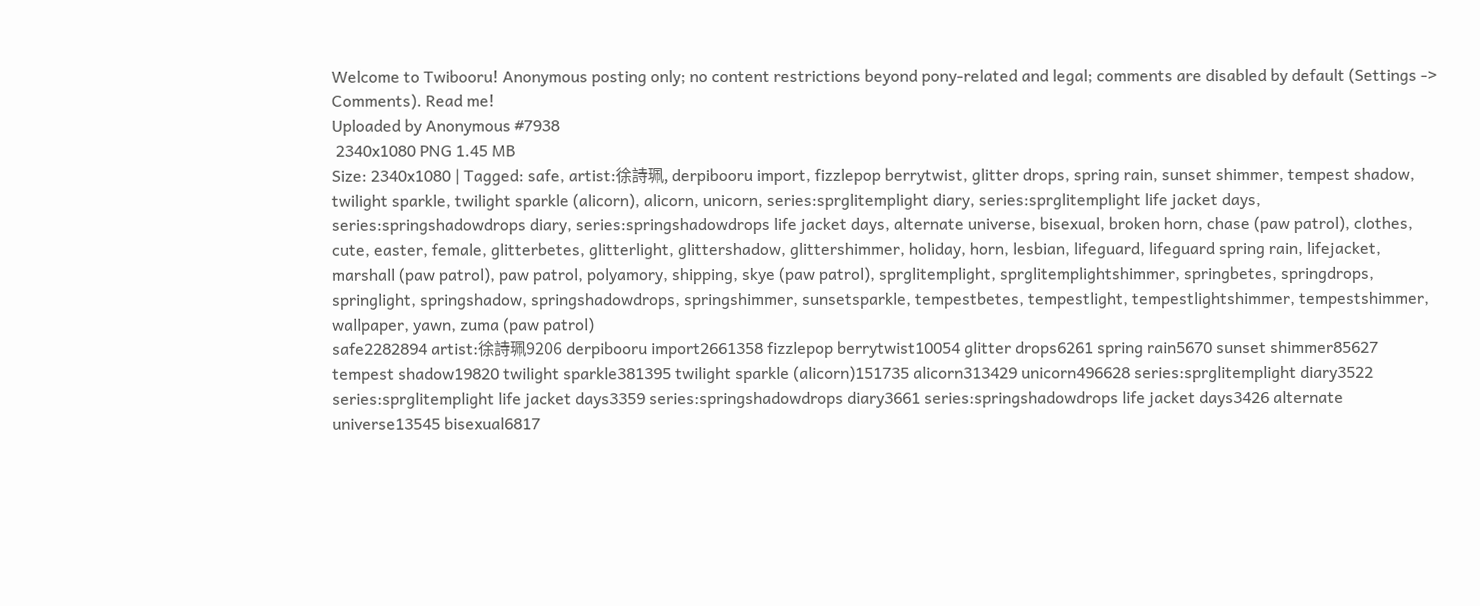Welcome to Twibooru! Anonymous posting only; no content restrictions beyond pony-related and legal; comments are disabled by default (Settings -> Comments). Read me!
Uploaded by Anonymous #7938
 2340x1080 PNG 1.45 MB
Size: 2340x1080 | Tagged: safe, artist:徐詩珮, derpibooru import, fizzlepop berrytwist, glitter drops, spring rain, sunset shimmer, tempest shadow, twilight sparkle, twilight sparkle (alicorn), alicorn, unicorn, series:sprglitemplight diary, series:sprglitemplight life jacket days, series:springshadowdrops diary, series:springshadowdrops life jacket days, alternate universe, bisexual, broken horn, chase (paw patrol), clothes, cute, easter, female, glitterbetes, glitterlight, glittershadow, glittershimmer, holiday, horn, lesbian, lifeguard, lifeguard spring rain, lifejacket, marshall (paw patrol), paw patrol, polyamory, shipping, skye (paw patrol), sprglitemplight, sprglitemplightshimmer, springbetes, springdrops, springlight, springshadow, springshadowdrops, springshimmer, sunsetsparkle, tempestbetes, tempestlight, tempestlightshimmer, tempestshimmer, wallpaper, yawn, zuma (paw patrol)
safe2282894 artist:徐詩珮9206 derpibooru import2661358 fizzlepop berrytwist10054 glitter drops6261 spring rain5670 sunset shimmer85627 tempest shadow19820 twilight sparkle381395 twilight sparkle (alicorn)151735 alicorn313429 unicorn496628 series:sprglitemplight diary3522 series:sprglitemplight life jacket days3359 series:springshadowdrops diary3661 series:springshadowdrops life jacket days3426 alternate universe13545 bisexual6817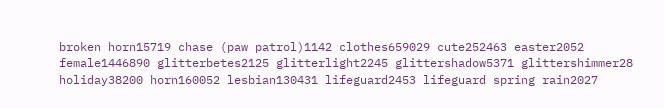broken horn15719 chase (paw patrol)1142 clothes659029 cute252463 easter2052 female1446890 glitterbetes2125 glitterlight2245 glittershadow5371 glittershimmer28 holiday38200 horn160052 lesbian130431 lifeguard2453 lifeguard spring rain2027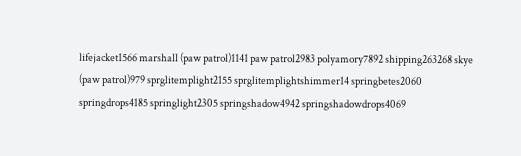lifejacket1566 marshall (paw patrol)1141 paw patrol2983 polyamory7892 shipping263268 skye (paw patrol)979 sprglitemplight2155 sprglitemplightshimmer14 springbetes2060 springdrops4185 springlight2305 springshadow4942 springshadowdrops4069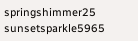springshimmer25 sunsetsparkle5965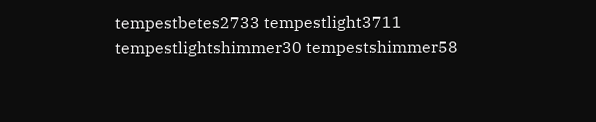tempestbetes2733 tempestlight3711 tempestlightshimmer30 tempestshimmer58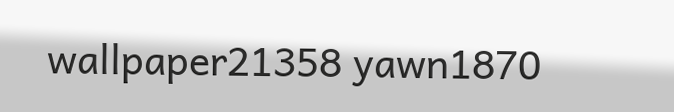wallpaper21358 yawn1870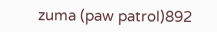zuma (paw patrol)892